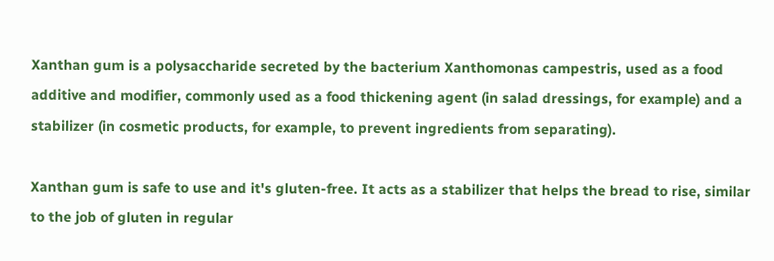Xanthan gum is a polysaccharide secreted by the bacterium Xanthomonas campestris, used as a food additive and modifier, commonly used as a food thickening agent (in salad dressings, for example) and a stabilizer (in cosmetic products, for example, to prevent ingredients from separating).

Xanthan gum is safe to use and it's gluten-free. It acts as a stabilizer that helps the bread to rise, similar to the job of gluten in regular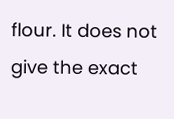flour. It does not give the exact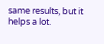same results, but it helps a lot.